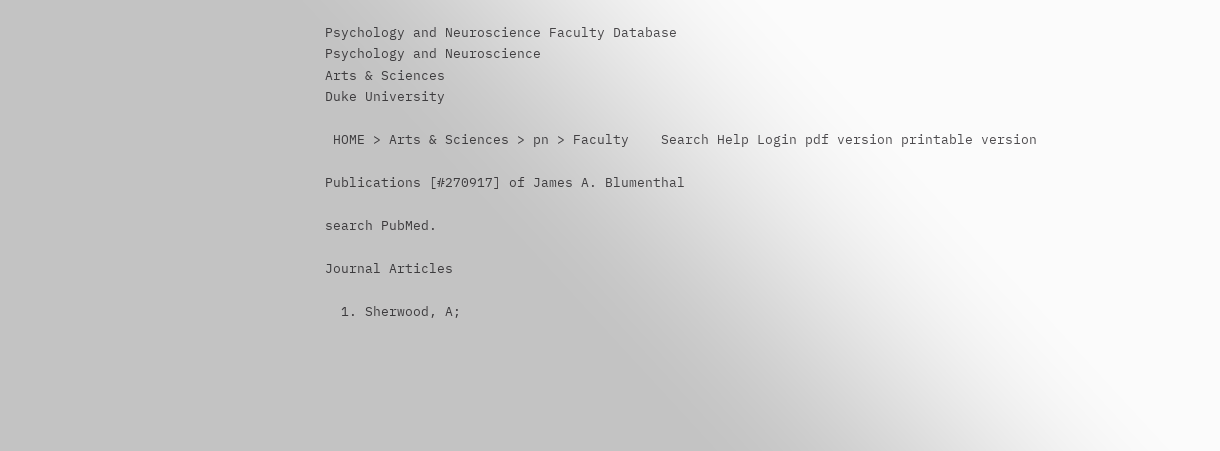Psychology and Neuroscience Faculty Database
Psychology and Neuroscience
Arts & Sciences
Duke University

 HOME > Arts & Sciences > pn > Faculty    Search Help Login pdf version printable version

Publications [#270917] of James A. Blumenthal

search PubMed.

Journal Articles

  1. Sherwood, A;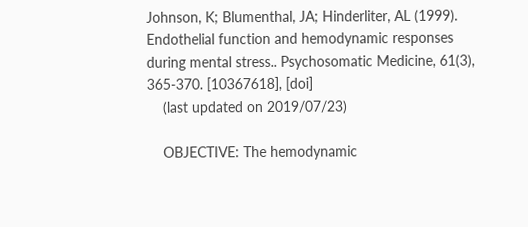Johnson, K; Blumenthal, JA; Hinderliter, AL (1999). Endothelial function and hemodynamic responses during mental stress.. Psychosomatic Medicine, 61(3), 365-370. [10367618], [doi]
    (last updated on 2019/07/23)

    OBJECTIVE: The hemodynamic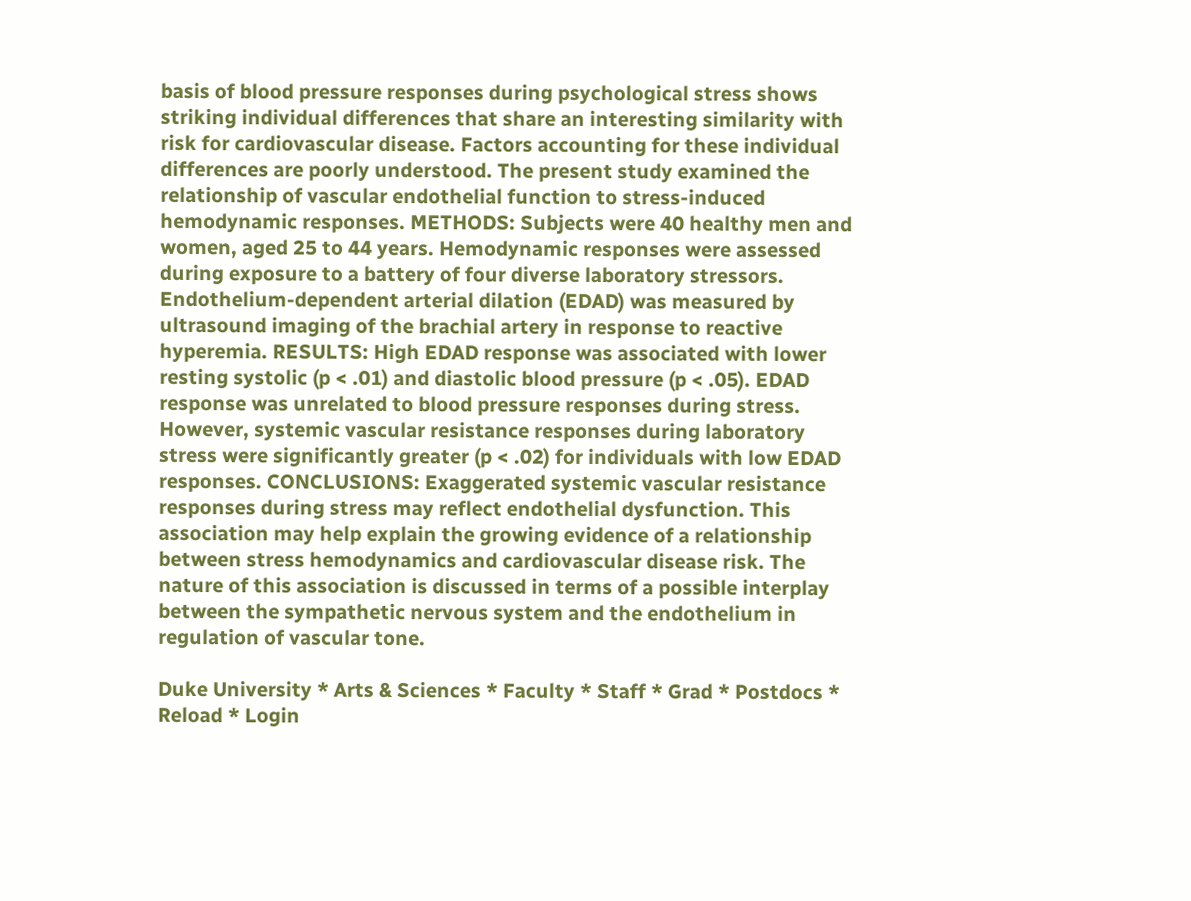basis of blood pressure responses during psychological stress shows striking individual differences that share an interesting similarity with risk for cardiovascular disease. Factors accounting for these individual differences are poorly understood. The present study examined the relationship of vascular endothelial function to stress-induced hemodynamic responses. METHODS: Subjects were 40 healthy men and women, aged 25 to 44 years. Hemodynamic responses were assessed during exposure to a battery of four diverse laboratory stressors. Endothelium-dependent arterial dilation (EDAD) was measured by ultrasound imaging of the brachial artery in response to reactive hyperemia. RESULTS: High EDAD response was associated with lower resting systolic (p < .01) and diastolic blood pressure (p < .05). EDAD response was unrelated to blood pressure responses during stress. However, systemic vascular resistance responses during laboratory stress were significantly greater (p < .02) for individuals with low EDAD responses. CONCLUSIONS: Exaggerated systemic vascular resistance responses during stress may reflect endothelial dysfunction. This association may help explain the growing evidence of a relationship between stress hemodynamics and cardiovascular disease risk. The nature of this association is discussed in terms of a possible interplay between the sympathetic nervous system and the endothelium in regulation of vascular tone.

Duke University * Arts & Sciences * Faculty * Staff * Grad * Postdocs * Reload * Login